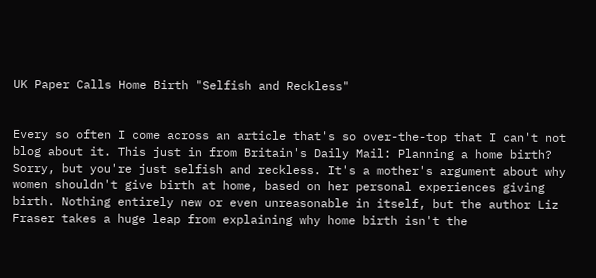UK Paper Calls Home Birth "Selfish and Reckless"


Every so often I come across an article that's so over-the-top that I can't not blog about it. This just in from Britain's Daily Mail: Planning a home birth? Sorry, but you're just selfish and reckless. It's a mother's argument about why women shouldn't give birth at home, based on her personal experiences giving birth. Nothing entirely new or even unreasonable in itself, but the author Liz Fraser takes a huge leap from explaining why home birth isn't the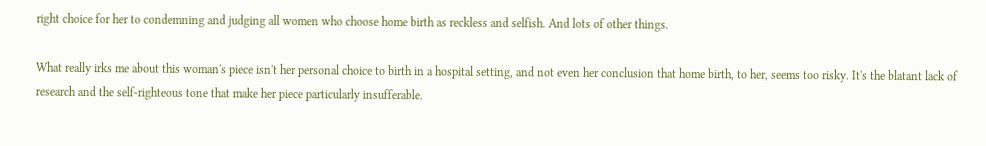right choice for her to condemning and judging all women who choose home birth as reckless and selfish. And lots of other things.

What really irks me about this woman's piece isn't her personal choice to birth in a hospital setting, and not even her conclusion that home birth, to her, seems too risky. It's the blatant lack of research and the self-righteous tone that make her piece particularly insufferable.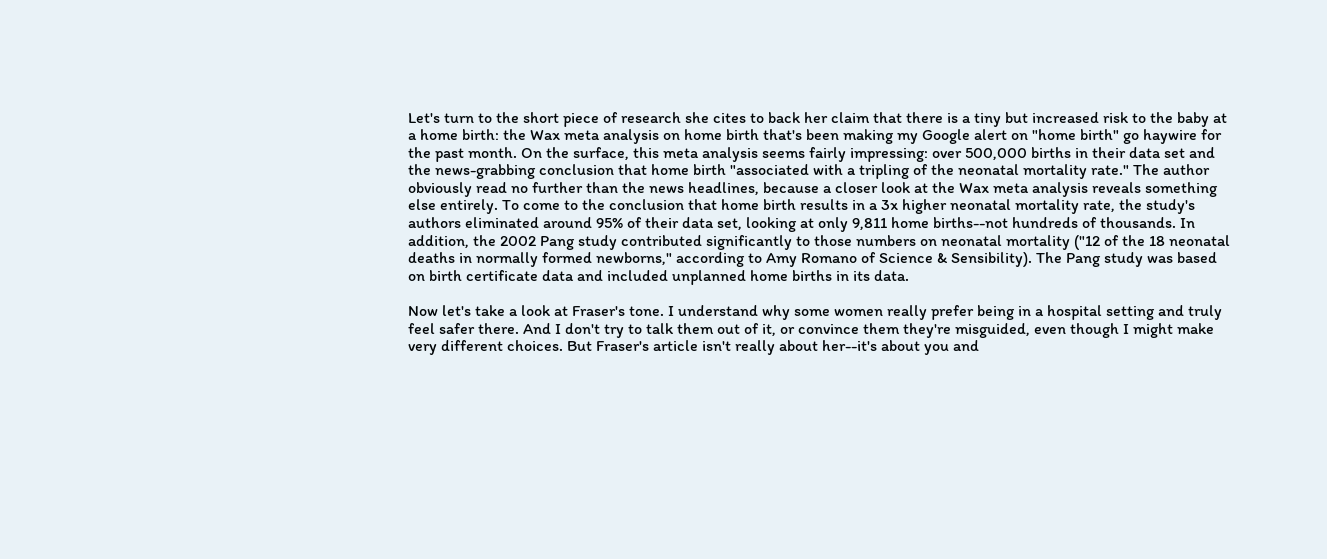Let's turn to the short piece of research she cites to back her claim that there is a tiny but increased risk to the baby at a home birth: the Wax meta analysis on home birth that's been making my Google alert on "home birth" go haywire for the past month. On the surface, this meta analysis seems fairly impressing: over 500,000 births in their data set and the news-grabbing conclusion that home birth "associated with a tripling of the neonatal mortality rate." The author obviously read no further than the news headlines, because a closer look at the Wax meta analysis reveals something else entirely. To come to the conclusion that home birth results in a 3x higher neonatal mortality rate, the study's authors eliminated around 95% of their data set, looking at only 9,811 home births--not hundreds of thousands. In addition, the 2002 Pang study contributed significantly to those numbers on neonatal mortality ("12 of the 18 neonatal deaths in normally formed newborns," according to Amy Romano of Science & Sensibility). The Pang study was based on birth certificate data and included unplanned home births in its data.

Now let's take a look at Fraser's tone. I understand why some women really prefer being in a hospital setting and truly feel safer there. And I don't try to talk them out of it, or convince them they're misguided, even though I might make very different choices. But Fraser's article isn't really about her--it's about you and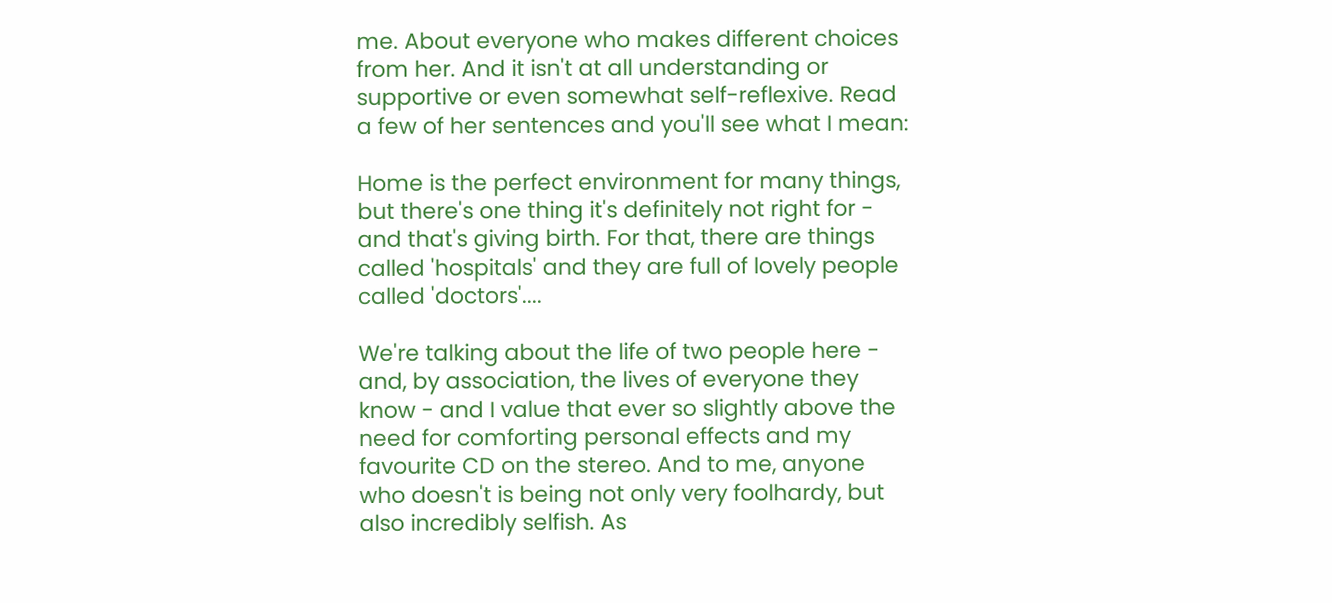me. About everyone who makes different choices from her. And it isn't at all understanding or supportive or even somewhat self-reflexive. Read a few of her sentences and you'll see what I mean:

Home is the perfect environment for many things, but there's one thing it's definitely not right for - and that's giving birth. For that, there are things called 'hospitals' and they are full of lovely people called 'doctors'....

We're talking about the life of two people here - and, by association, the lives of everyone they know - and I value that ever so slightly above the need for comforting personal effects and my favourite CD on the stereo. And to me, anyone who doesn't is being not only very foolhardy, but also incredibly selfish. As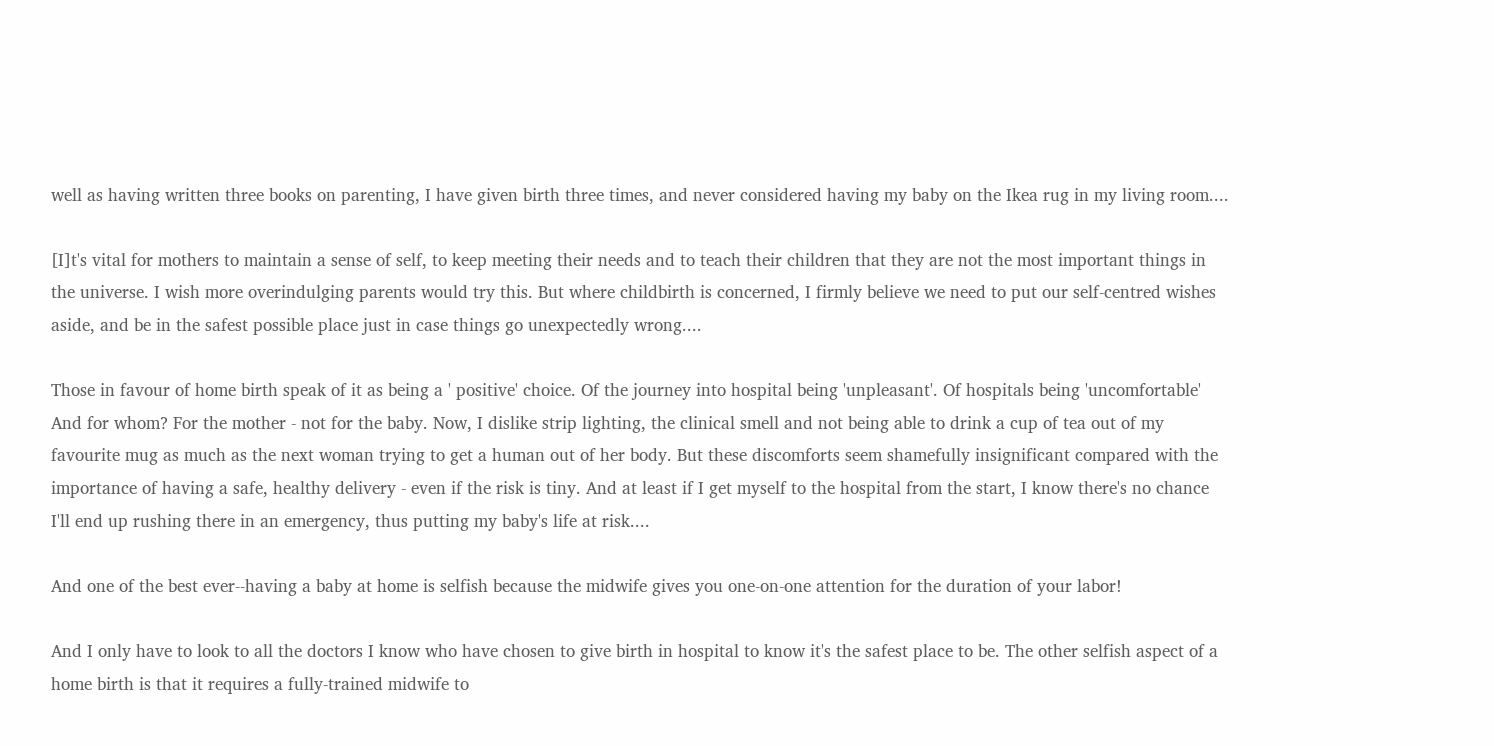well as having written three books on parenting, I have given birth three times, and never considered having my baby on the Ikea rug in my living room....

[I]t's vital for mothers to maintain a sense of self, to keep meeting their needs and to teach their children that they are not the most important things in the universe. I wish more overindulging parents would try this. But where childbirth is concerned, I firmly believe we need to put our self-centred wishes aside, and be in the safest possible place just in case things go unexpectedly wrong....

Those in favour of home birth speak of it as being a ' positive' choice. Of the journey into hospital being 'unpleasant'. Of hospitals being 'uncomfortable' And for whom? For the mother - not for the baby. Now, I dislike strip lighting, the clinical smell and not being able to drink a cup of tea out of my favourite mug as much as the next woman trying to get a human out of her body. But these discomforts seem shamefully insignificant compared with the importance of having a safe, healthy delivery - even if the risk is tiny. And at least if I get myself to the hospital from the start, I know there's no chance I'll end up rushing there in an emergency, thus putting my baby's life at risk....

And one of the best ever--having a baby at home is selfish because the midwife gives you one-on-one attention for the duration of your labor!

And I only have to look to all the doctors I know who have chosen to give birth in hospital to know it's the safest place to be. The other selfish aspect of a home birth is that it requires a fully-trained midwife to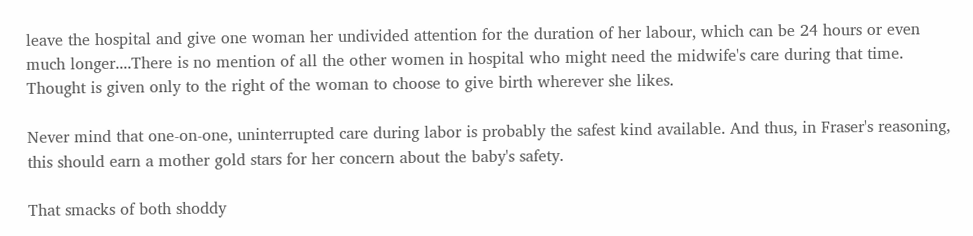leave the hospital and give one woman her undivided attention for the duration of her labour, which can be 24 hours or even much longer....There is no mention of all the other women in hospital who might need the midwife's care during that time. Thought is given only to the right of the woman to choose to give birth wherever she likes.

Never mind that one-on-one, uninterrupted care during labor is probably the safest kind available. And thus, in Fraser's reasoning, this should earn a mother gold stars for her concern about the baby's safety.

That smacks of both shoddy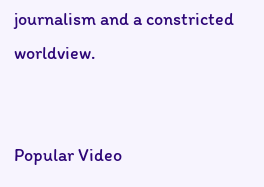journalism and a constricted worldview.


Popular Video